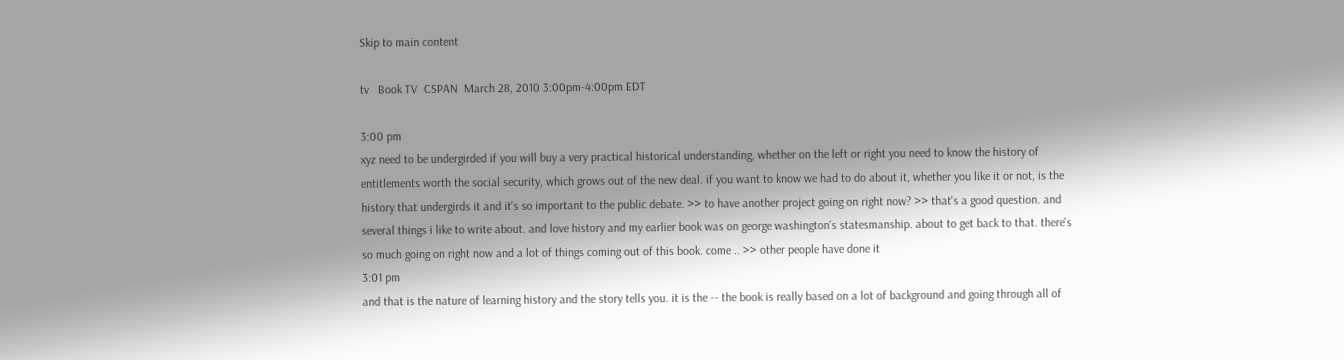Skip to main content

tv   Book TV  CSPAN  March 28, 2010 3:00pm-4:00pm EDT

3:00 pm
xyz need to be undergirded if you will buy a very practical historical understanding, whether on the left or right you need to know the history of entitlements worth the social security, which grows out of the new deal. if you want to know we had to do about it, whether you like it or not, is the history that undergirds it and it's so important to the public debate. >> to have another project going on right now? >> that's a good question. and several things i like to write about. and love history and my earlier book was on george washington's statesmanship. about to get back to that. there's so much going on right now and a lot of things coming out of this book. come .. >> other people have done it
3:01 pm
and that is the nature of learning history and the story tells you. it is the -- the book is really based on a lot of background and going through all of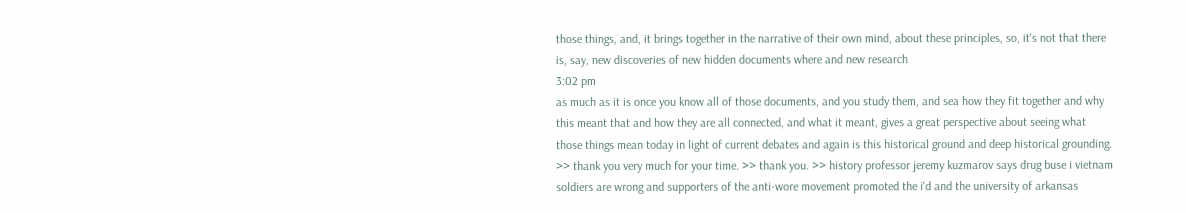those things, and, it brings together in the narrative of their own mind, about these principles, so, it's not that there is, say, new discoveries of new hidden documents where and new research
3:02 pm
as much as it is once you know all of those documents, and you study them, and sea how they fit together and why this meant that and how they are all connected, and what it meant, gives a great perspective about seeing what those things mean today in light of current debates and again is this historical ground and deep historical grounding. >> thank you very much for your time. >> thank you. >> history professor jeremy kuzmarov says drug buse i vietnam soldiers are wrong and supporters of the anti-wore movement promoted the i'd and the university of arkansas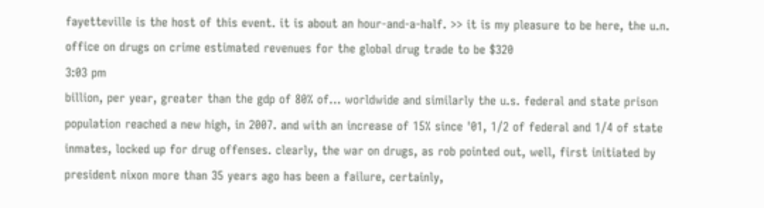fayetteville is the host of this event. it is about an hour-and-a-half. >> it is my pleasure to be here, the u.n. office on drugs on crime estimated revenues for the global drug trade to be $320
3:03 pm
billion, per year, greater than the gdp of 80% of... worldwide and similarly the u.s. federal and state prison population reached a new high, in 2007. and with an increase of 15% since '01, 1/2 of federal and 1/4 of state inmates, locked up for drug offenses. clearly, the war on drugs, as rob pointed out, well, first initiated by president nixon more than 35 years ago has been a failure, certainly,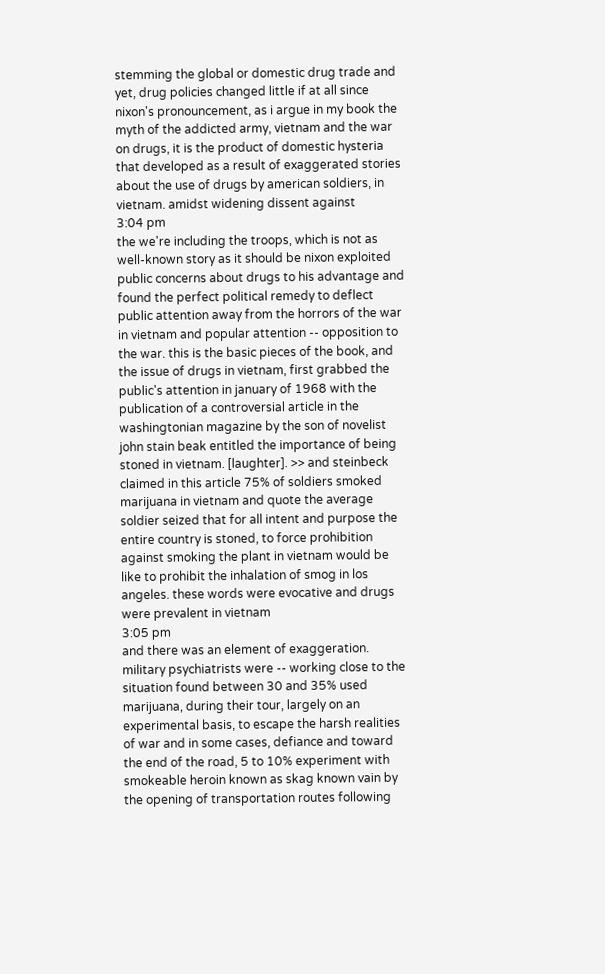stemming the global or domestic drug trade and yet, drug policies changed little if at all since nixon's pronouncement, as i argue in my book the myth of the addicted army, vietnam and the war on drugs, it is the product of domestic hysteria that developed as a result of exaggerated stories about the use of drugs by american soldiers, in vietnam. amidst widening dissent against
3:04 pm
the we're including the troops, which is not as well-known story as it should be nixon exploited public concerns about drugs to his advantage and found the perfect political remedy to deflect public attention away from the horrors of the war in vietnam and popular attention -- opposition to the war. this is the basic pieces of the book, and the issue of drugs in vietnam, first grabbed the public's attention in january of 1968 with the publication of a controversial article in the washingtonian magazine by the son of novelist john stain beak entitled the importance of being stoned in vietnam. [laughter]. >> and steinbeck claimed in this article 75% of soldiers smoked marijuana in vietnam and quote the average soldier seized that for all intent and purpose the entire country is stoned, to force prohibition against smoking the plant in vietnam would be like to prohibit the inhalation of smog in los angeles. these words were evocative and drugs were prevalent in vietnam
3:05 pm
and there was an element of exaggeration. military psychiatrists were -- working close to the situation found between 30 and 35% used marijuana, during their tour, largely on an experimental basis, to escape the harsh realities of war and in some cases, defiance and toward the end of the road, 5 to 10% experiment with smokeable heroin known as skag known vain by the opening of transportation routes following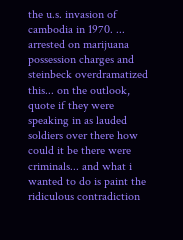the u.s. invasion of cambodia in 1970. ... arrested on marijuana possession charges and steinbeck overdramatized this... on the outlook, quote if they were speaking in as lauded soldiers over there how could it be there were criminals... and what i wanted to do is paint the ridiculous contradiction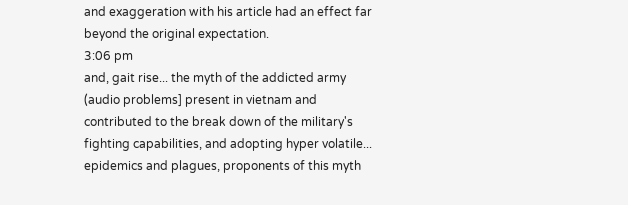and exaggeration with his article had an effect far beyond the original expectation.
3:06 pm
and, gait rise... the myth of the addicted army (audio problems] present in vietnam and contributed to the break down of the military's fighting capabilities, and adopting hyper volatile... epidemics and plagues, proponents of this myth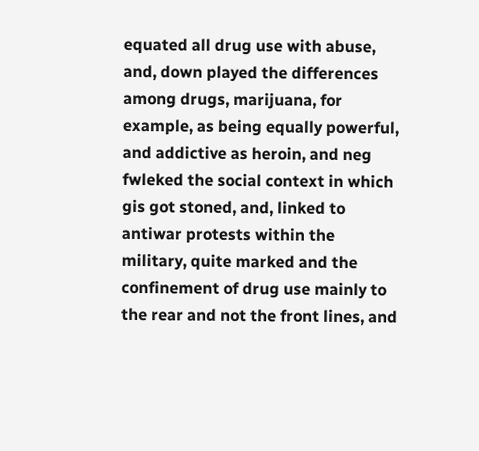equated all drug use with abuse, and, down played the differences among drugs, marijuana, for example, as being equally powerful, and addictive as heroin, and neg fwleked the social context in which gis got stoned, and, linked to antiwar protests within the military, quite marked and the confinement of drug use mainly to the rear and not the front lines, and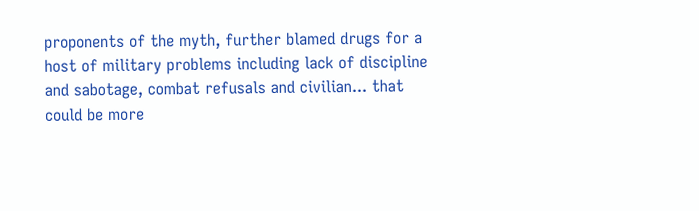proponents of the myth, further blamed drugs for a host of military problems including lack of discipline and sabotage, combat refusals and civilian... that could be more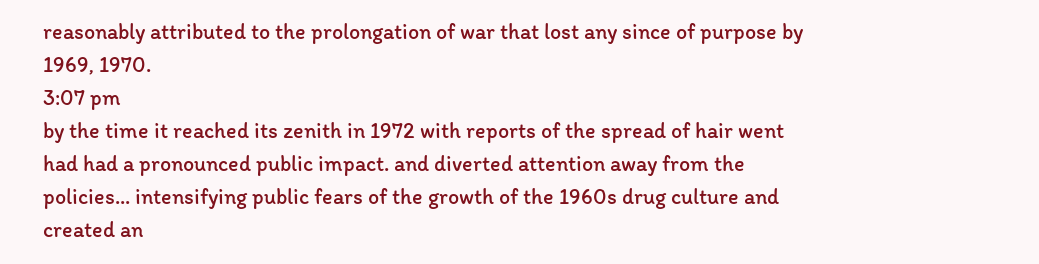reasonably attributed to the prolongation of war that lost any since of purpose by 1969, 1970.
3:07 pm
by the time it reached its zenith in 1972 with reports of the spread of hair went had had a pronounced public impact. and diverted attention away from the policies... intensifying public fears of the growth of the 1960s drug culture and created an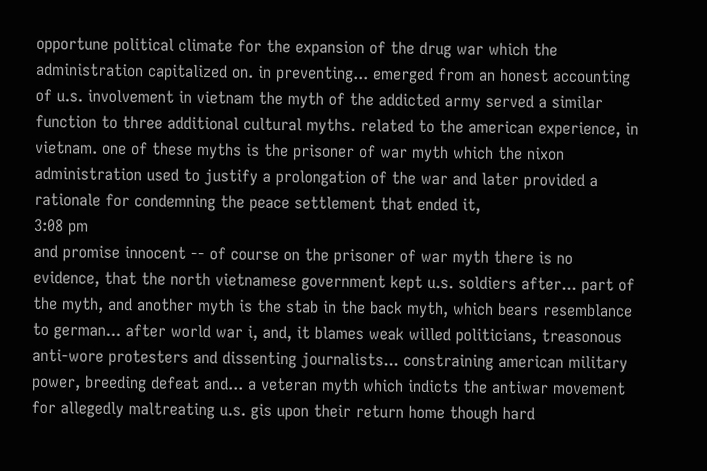opportune political climate for the expansion of the drug war which the administration capitalized on. in preventing... emerged from an honest accounting of u.s. involvement in vietnam the myth of the addicted army served a similar function to three additional cultural myths. related to the american experience, in vietnam. one of these myths is the prisoner of war myth which the nixon administration used to justify a prolongation of the war and later provided a rationale for condemning the peace settlement that ended it,
3:08 pm
and promise innocent -- of course on the prisoner of war myth there is no evidence, that the north vietnamese government kept u.s. soldiers after... part of the myth, and another myth is the stab in the back myth, which bears resemblance to german... after world war i, and, it blames weak willed politicians, treasonous anti-wore protesters and dissenting journalists... constraining american military power, breeding defeat and... a veteran myth which indicts the antiwar movement for allegedly maltreating u.s. gis upon their return home though hard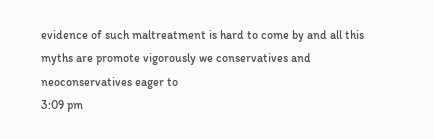evidence of such maltreatment is hard to come by and all this myths are promote vigorously we conservatives and neoconservatives eager to
3:09 pm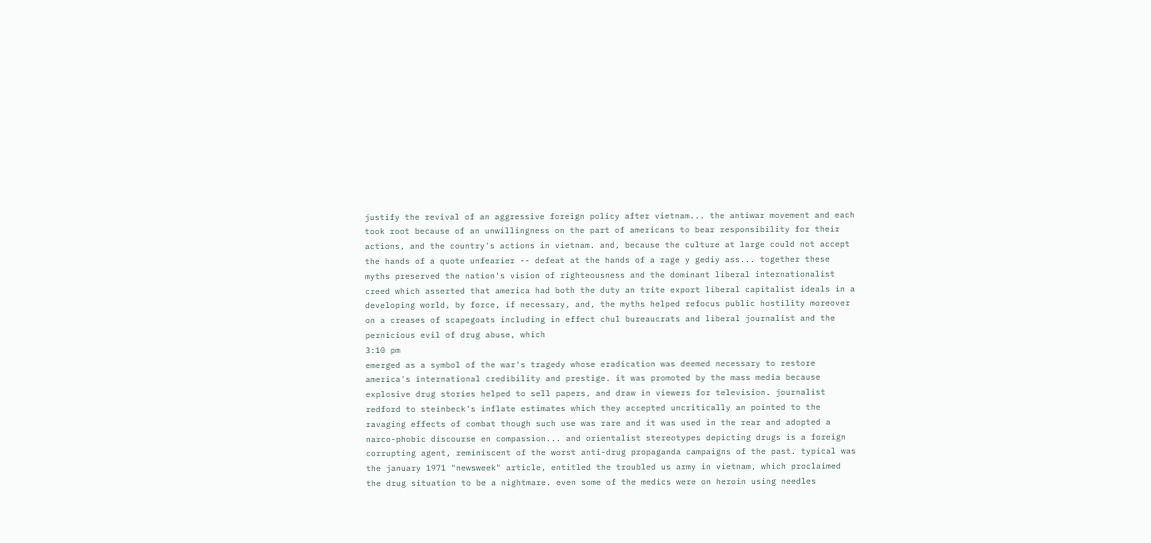justify the revival of an aggressive foreign policy after vietnam... the antiwar movement and each took root because of an unwillingness on the part of americans to bear responsibility for their actions, and the country's actions in vietnam. and, because the culture at large could not accept the hands of a quote unfearier -- defeat at the hands of a rage y gediy ass... together these myths preserved the nation's vision of righteousness and the dominant liberal internationalist creed which asserted that america had both the duty an trite export liberal capitalist ideals in a developing world, by force, if necessary, and, the myths helped refocus public hostility moreover on a creases of scapegoats including in effect chul bureaucrats and liberal journalist and the pernicious evil of drug abuse, which
3:10 pm
emerged as a symbol of the war's tragedy whose eradication was deemed necessary to restore america's international credibility and prestige. it was promoted by the mass media because explosive drug stories helped to sell papers, and draw in viewers for television. journalist redford to steinbeck's inflate estimates which they accepted uncritically an pointed to the ravaging effects of combat though such use was rare and it was used in the rear and adopted a narco-phobic discourse en compassion... and orientalist stereotypes depicting drugs is a foreign corrupting agent, reminiscent of the worst anti-drug propaganda campaigns of the past. typical was the january 1971 "newsweek" article, entitled the troubled us army in vietnam, which proclaimed the drug situation to be a nightmare. even some of the medics were on heroin using needles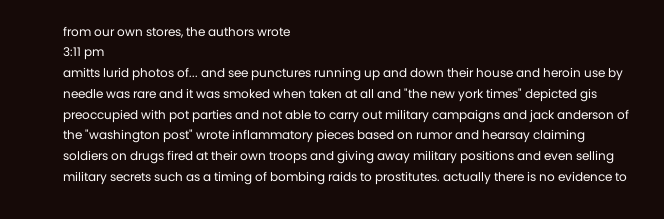from our own stores, the authors wrote
3:11 pm
amitts lurid photos of... and see punctures running up and down their house and heroin use by needle was rare and it was smoked when taken at all and "the new york times" depicted gis preoccupied with pot parties and not able to carry out military campaigns and jack anderson of the "washington post" wrote inflammatory pieces based on rumor and hearsay claiming soldiers on drugs fired at their own troops and giving away military positions and even selling military secrets such as a timing of bombing raids to prostitutes. actually there is no evidence to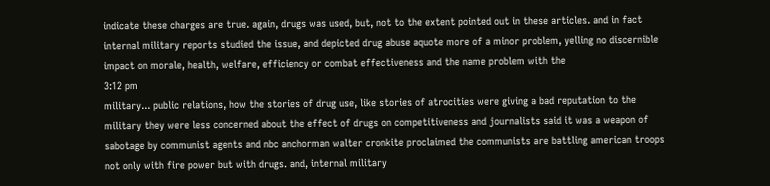indicate these charges are true. again, drugs was used, but, not to the extent pointed out in these articles. and in fact internal military reports studied the issue, and depicted drug abuse aquote more of a minor problem, yelling no discernible impact on morale, health, welfare, efficiency or combat effectiveness and the name problem with the
3:12 pm
military... public relations, how the stories of drug use, like stories of atrocities were giving a bad reputation to the military they were less concerned about the effect of drugs on competitiveness and journalists said it was a weapon of sabotage by communist agents and nbc anchorman walter cronkite proclaimed the communists are battling american troops not only with fire power but with drugs. and, internal military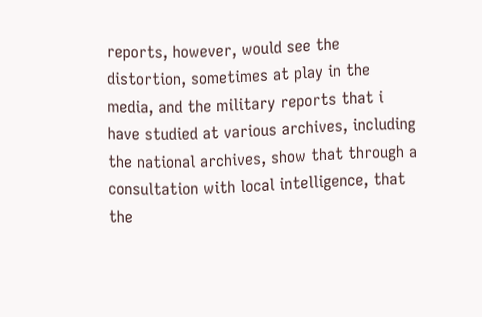reports, however, would see the distortion, sometimes at play in the media, and the military reports that i have studied at various archives, including the national archives, show that through a consultation with local intelligence, that the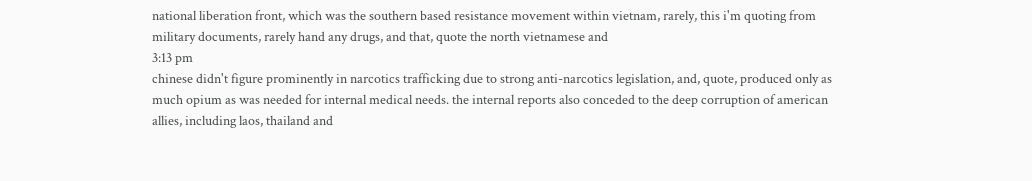national liberation front, which was the southern based resistance movement within vietnam, rarely, this i'm quoting from military documents, rarely hand any drugs, and that, quote the north vietnamese and
3:13 pm
chinese didn't figure prominently in narcotics trafficking due to strong anti-narcotics legislation, and, quote, produced only as much opium as was needed for internal medical needs. the internal reports also conceded to the deep corruption of american allies, including laos, thailand and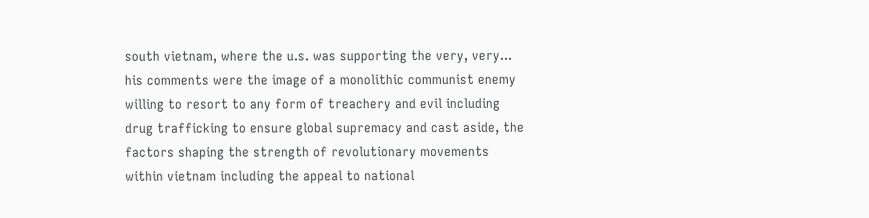south vietnam, where the u.s. was supporting the very, very... his comments were the image of a monolithic communist enemy willing to resort to any form of treachery and evil including drug trafficking to ensure global supremacy and cast aside, the factors shaping the strength of revolutionary movements within vietnam including the appeal to national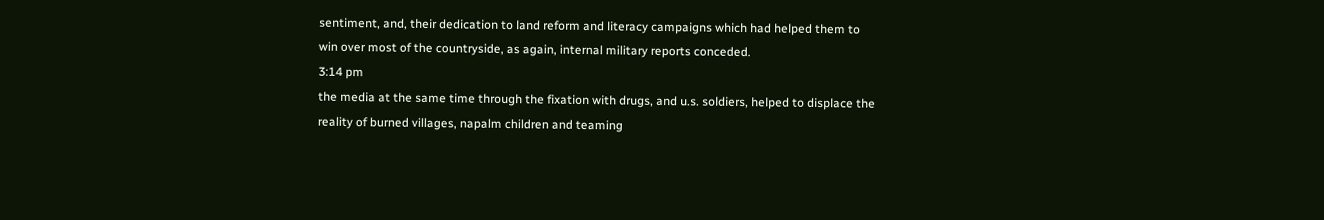sentiment, and, their dedication to land reform and literacy campaigns which had helped them to win over most of the countryside, as again, internal military reports conceded.
3:14 pm
the media at the same time through the fixation with drugs, and u.s. soldiers, helped to displace the reality of burned villages, napalm children and teaming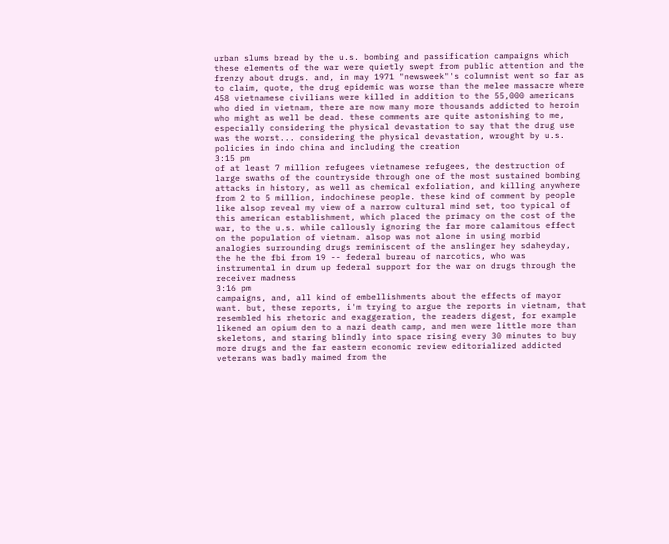urban slums bread by the u.s. bombing and passification campaigns which these elements of the war were quietly swept from public attention and the frenzy about drugs. and, in may 1971 "newsweek"'s columnist went so far as to claim, quote, the drug epidemic was worse than the melee massacre where 458 vietnamese civilians were killed in addition to the 55,000 americans who died in vietnam, there are now many more thousands addicted to heroin who might as well be dead. these comments are quite astonishing to me, especially considering the physical devastation to say that the drug use was the worst... considering the physical devastation, wrought by u.s. policies in indo china and including the creation
3:15 pm
of at least 7 million refugees vietnamese refugees, the destruction of large swaths of the countryside through one of the most sustained bombing attacks in history, as well as chemical exfoliation, and killing anywhere from 2 to 5 million, indochinese people. these kind of comment by people like alsop reveal my view of a narrow cultural mind set, too typical of this american establishment, which placed the primacy on the cost of the war, to the u.s. while callously ignoring the far more calamitous effect on the population of vietnam. alsop was not alone in using morbid analogies surrounding drugs reminiscent of the anslinger hey sdaheyday, the he the fbi from 19 -- federal bureau of narcotics, who was instrumental in drum up federal support for the war on drugs through the receiver madness
3:16 pm
campaigns, and, all kind of embellishments about the effects of mayor want. but, these reports, i'm trying to argue the reports in vietnam, that resembled his rhetoric and exaggeration, the readers digest, for example likened an opium den to a nazi death camp, and men were little more than skeletons, and staring blindly into space rising every 30 minutes to buy more drugs and the far eastern economic review editorialized addicted veterans was badly maimed from the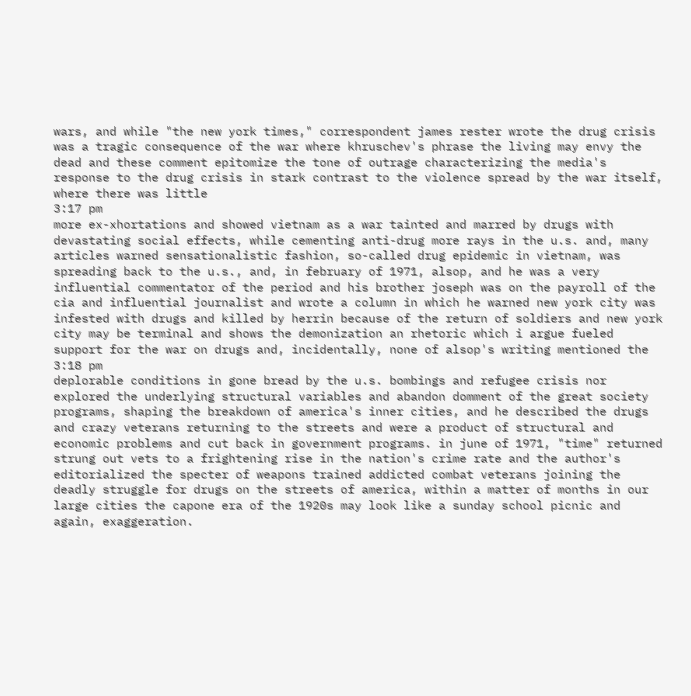wars, and while "the new york times," correspondent james rester wrote the drug crisis was a tragic consequence of the war where khruschev's phrase the living may envy the dead and these comment epitomize the tone of outrage characterizing the media's response to the drug crisis in stark contrast to the violence spread by the war itself, where there was little
3:17 pm
more ex-xhortations and showed vietnam as a war tainted and marred by drugs with devastating social effects, while cementing anti-drug more rays in the u.s. and, many articles warned sensationalistic fashion, so-called drug epidemic in vietnam, was spreading back to the u.s., and, in february of 1971, alsop, and he was a very influential commentator of the period and his brother joseph was on the payroll of the cia and influential journalist and wrote a column in which he warned new york city was infested with drugs and killed by herrin because of the return of soldiers and new york city may be terminal and shows the demonization an rhetoric which i argue fueled support for the war on drugs and, incidentally, none of alsop's writing mentioned the
3:18 pm
deplorable conditions in gone bread by the u.s. bombings and refugee crisis nor explored the underlying structural variables and abandon domment of the great society programs, shaping the breakdown of america's inner cities, and he described the drugs and crazy veterans returning to the streets and were a product of structural and economic problems and cut back in government programs. in june of 1971, "time" returned strung out vets to a frightening rise in the nation's crime rate and the author's editorialized the specter of weapons trained addicted combat veterans joining the deadly struggle for drugs on the streets of america, within a matter of months in our large cities the capone era of the 1920s may look like a sunday school picnic and again, exaggeration.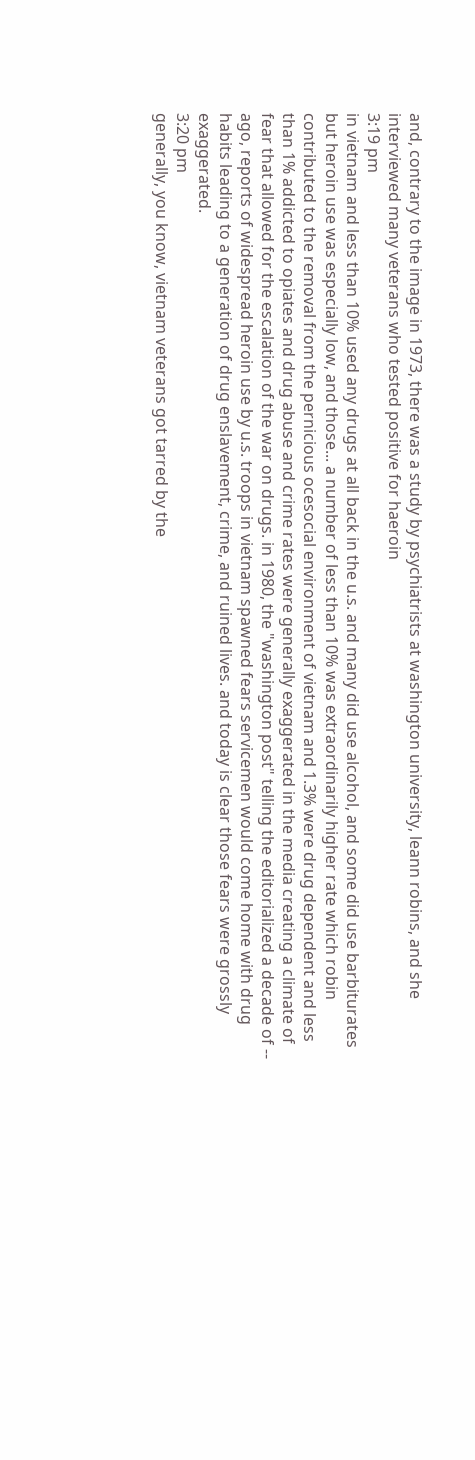and, contrary to the image in 1973, there was a study by psychiatrists at washington university, leann robins, and she interviewed many veterans who tested positive for haeroin
3:19 pm
in vietnam and less than 10% used any drugs at all back in the u.s. and many did use alcohol, and some did use barbiturates but heroin use was especially low, and those... a number of less than 10% was extraordinarily higher rate which robin contributed to the removal from the pernicious ocesocial environment of vietnam and 1.3% were drug dependent and less than 1% addicted to opiates and drug abuse and crime rates were generally exaggerated in the media creating a climate of fear that allowed for the escalation of the war on drugs. in 1980, the "washington post" telling the editorialized a decade of -- ago, reports of widespread heroin use by u.s. troops in vietnam spawned fears servicemen would come home with drug habits leading to a generation of drug enslavement, crime, and ruined lives. and today is clear those fears were grossly exaggerated.
3:20 pm
generally, you know, vietnam veterans got tarred by the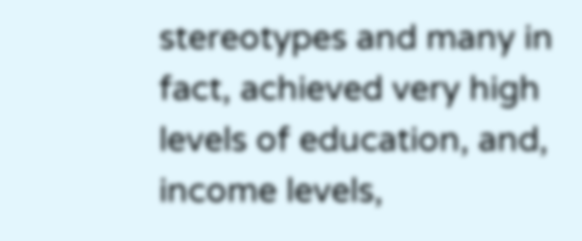stereotypes and many in fact, achieved very high levels of education, and, income levels,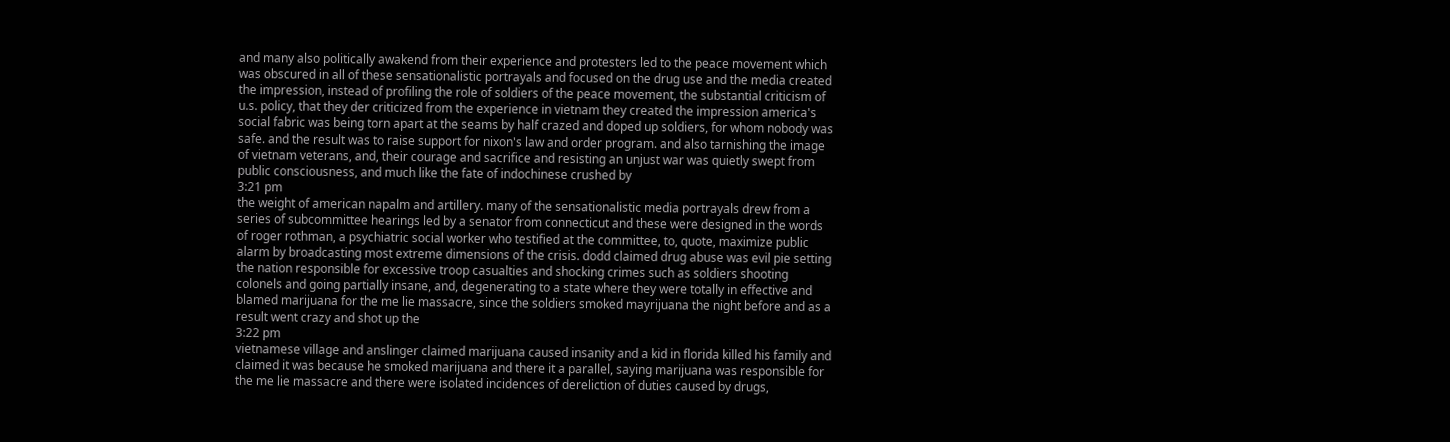and many also politically awakend from their experience and protesters led to the peace movement which was obscured in all of these sensationalistic portrayals and focused on the drug use and the media created the impression, instead of profiling the role of soldiers of the peace movement, the substantial criticism of u.s. policy, that they der criticized from the experience in vietnam they created the impression america's social fabric was being torn apart at the seams by half crazed and doped up soldiers, for whom nobody was safe. and the result was to raise support for nixon's law and order program. and also tarnishing the image of vietnam veterans, and, their courage and sacrifice and resisting an unjust war was quietly swept from public consciousness, and much like the fate of indochinese crushed by
3:21 pm
the weight of american napalm and artillery. many of the sensationalistic media portrayals drew from a series of subcommittee hearings led by a senator from connecticut and these were designed in the words of roger rothman, a psychiatric social worker who testified at the committee, to, quote, maximize public alarm by broadcasting most extreme dimensions of the crisis. dodd claimed drug abuse was evil pie setting the nation responsible for excessive troop casualties and shocking crimes such as soldiers shooting colonels and going partially insane, and, degenerating to a state where they were totally in effective and blamed marijuana for the me lie massacre, since the soldiers smoked mayrijuana the night before and as a result went crazy and shot up the
3:22 pm
vietnamese village and anslinger claimed marijuana caused insanity and a kid in florida killed his family and claimed it was because he smoked marijuana and there it a parallel, saying marijuana was responsible for the me lie massacre and there were isolated incidences of dereliction of duties caused by drugs,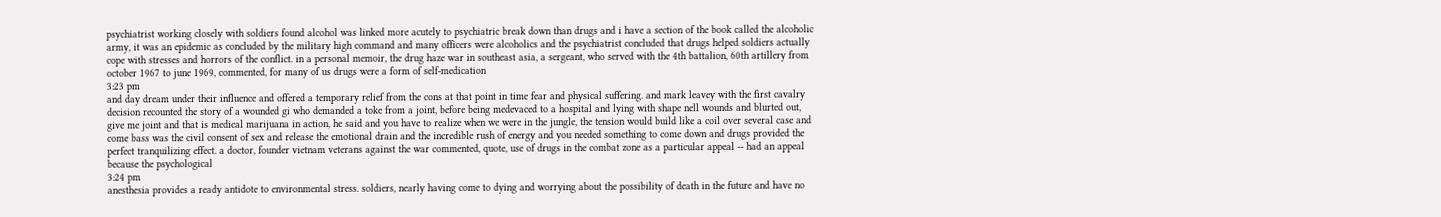psychiatrist working closely with soldiers found alcohol was linked more acutely to psychiatric break down than drugs and i have a section of the book called the alcoholic army, it was an epidemic as concluded by the military high command and many officers were alcoholics and the psychiatrist concluded that drugs helped soldiers actually cope with stresses and horrors of the conflict. in a personal memoir, the drug haze war in southeast asia, a sergeant, who served with the 4th battalion, 60th artillery from october 1967 to june 1969, commented, for many of us drugs were a form of self-medication
3:23 pm
and day dream under their influence and offered a temporary relief from the cons at that point in time fear and physical suffering. and mark leavey with the first cavalry decision recounted the story of a wounded gi who demanded a toke from a joint, before being medevaced to a hospital and lying with shape nell wounds and blurted out, give me joint and that is medical marijuana in action, he said and you have to realize when we were in the jungle, the tension would build like a coil over several case and come bass was the civil consent of sex and release the emotional drain and the incredible rush of energy and you needed something to come down and drugs provided the perfect tranquilizing effect. a doctor, founder vietnam veterans against the war commented, quote, use of drugs in the combat zone as a particular appeal -- had an appeal because the psychological
3:24 pm
anesthesia provides a ready antidote to environmental stress. soldiers, nearly having come to dying and worrying about the possibility of death in the future and have no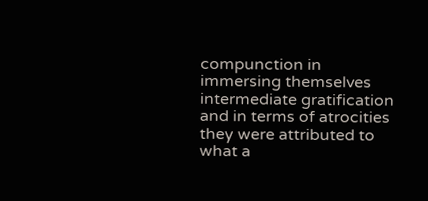compunction in immersing themselves intermediate gratification and in terms of atrocities they were attributed to what a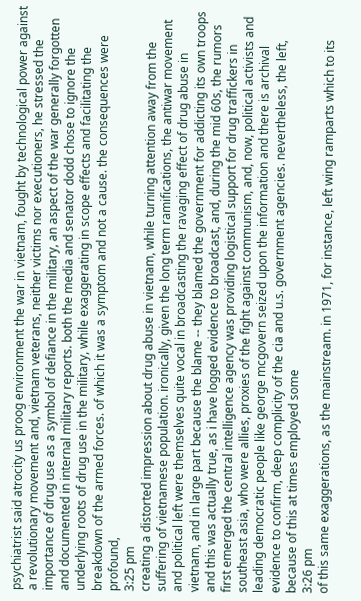psychiatrist said atrocity us proog environment the war in vietnam, fought by technological power against a revolutionary movement and, vietnam veterans, neither victims nor executioners, he stressed the importance of drug use as a symbol of defiance in the military, an aspect of the war generally forgotten and documented in internal military reports. both the media and senator dodd chose to ignore the underlying roots of drug use in the military, while exaggerating in scope effects and facilitating the breakdown of the armed forces. of which it was a symptom and not a cause. the consequences were profound,
3:25 pm
creating a distorted impression about drug abuse in vietnam, while turning attention away from the suffering of vietnamese population. ironically, given the long term ramifications, the antiwar movement and political left were themselves quite vocal in broadcasting the ravaging effect of drug abuse in vietnam, and in large part because the blame -- they blamed the government for addicting its own troops and this was actually true, as i have logged evidence to broadcast, and, during the mid 60s, the rumors first emerged the central intelligence agency was providing logistical support for drug traffickers in southeast asia, who were allies, proxies of the fight against communism, and, now, political activists and leading democratic people like george mcgovern seized upon the information and there is archival evidence to confirm, deep complicity of the cia and u.s. government agencies. nevertheless, the left, because of this at times employed some
3:26 pm
of this same exaggerations, as the mainstream. in 1971, for instance, left wing ramparts which to its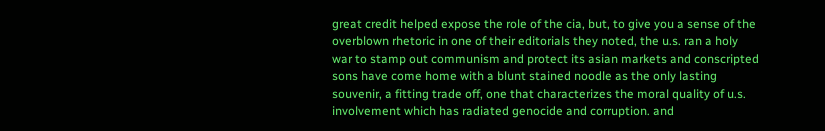great credit helped expose the role of the cia, but, to give you a sense of the overblown rhetoric in one of their editorials they noted, the u.s. ran a holy war to stamp out communism and protect its asian markets and conscripted sons have come home with a blunt stained noodle as the only lasting souvenir, a fitting trade off, one that characterizes the moral quality of u.s. involvement which has radiated genocide and corruption. and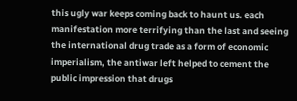this ugly war keeps coming back to haunt us. each manifestation more terrifying than the last and seeing the international drug trade as a form of economic imperialism, the antiwar left helped to cement the public impression that drugs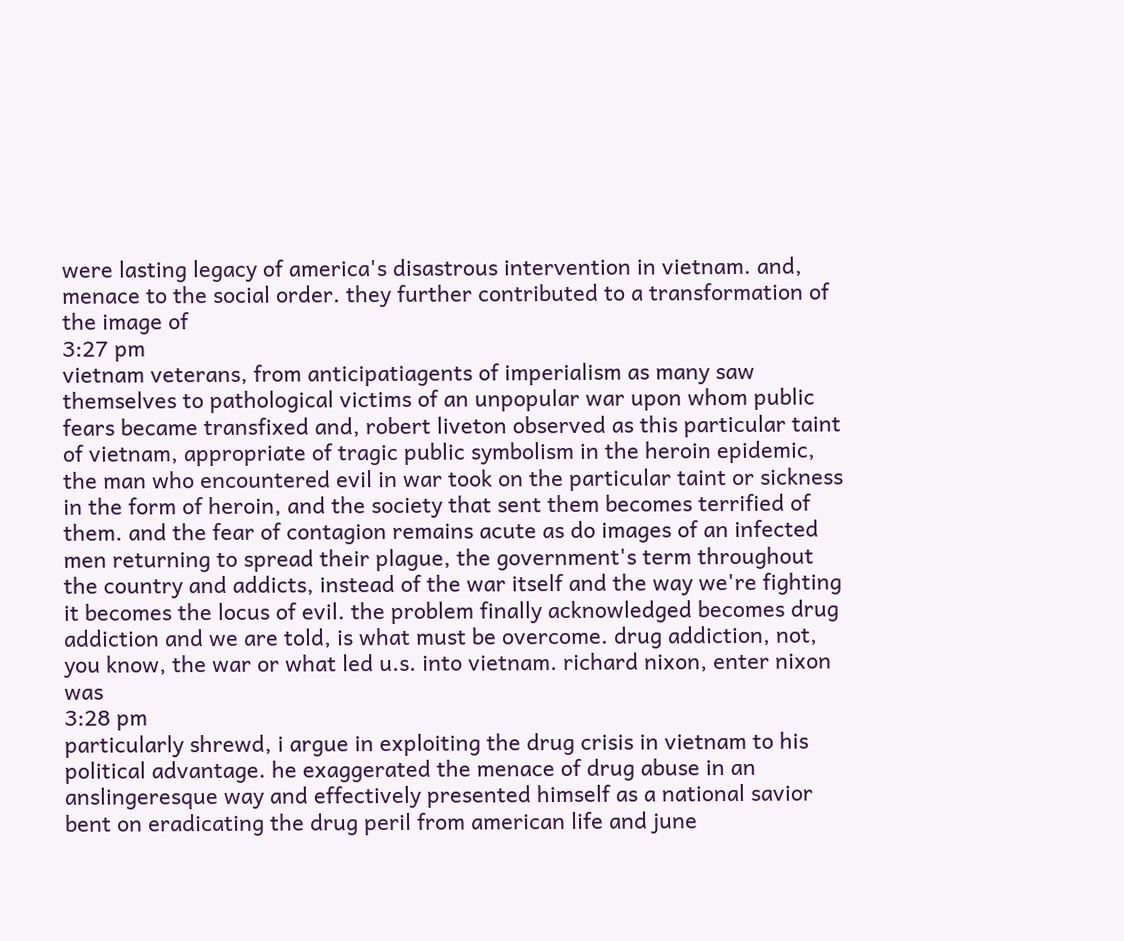were lasting legacy of america's disastrous intervention in vietnam. and, menace to the social order. they further contributed to a transformation of the image of
3:27 pm
vietnam veterans, from anticipatiagents of imperialism as many saw themselves to pathological victims of an unpopular war upon whom public fears became transfixed and, robert liveton observed as this particular taint of vietnam, appropriate of tragic public symbolism in the heroin epidemic, the man who encountered evil in war took on the particular taint or sickness in the form of heroin, and the society that sent them becomes terrified of them. and the fear of contagion remains acute as do images of an infected men returning to spread their plague, the government's term throughout the country and addicts, instead of the war itself and the way we're fighting it becomes the locus of evil. the problem finally acknowledged becomes drug addiction and we are told, is what must be overcome. drug addiction, not, you know, the war or what led u.s. into vietnam. richard nixon, enter nixon was
3:28 pm
particularly shrewd, i argue in exploiting the drug crisis in vietnam to his political advantage. he exaggerated the menace of drug abuse in an anslingeresque way and effectively presented himself as a national savior bent on eradicating the drug peril from american life and june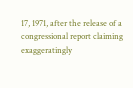17, 1971, after the release of a congressional report claiming exaggeratingly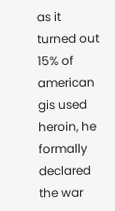as it turned out 15% of american gis used heroin, he formally declared the war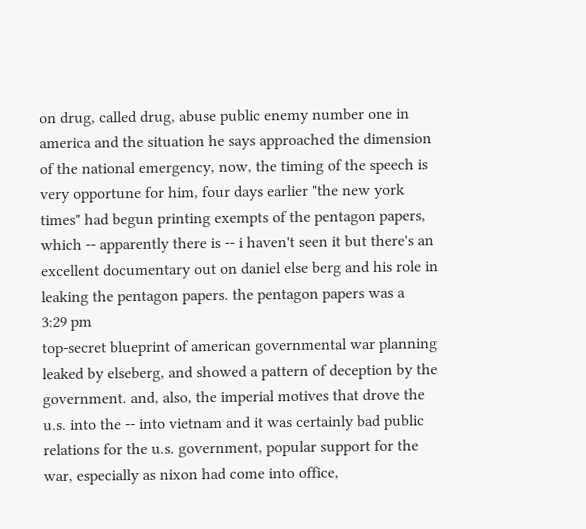on drug, called drug, abuse public enemy number one in america and the situation he says approached the dimension of the national emergency, now, the timing of the speech is very opportune for him, four days earlier "the new york times" had begun printing exempts of the pentagon papers, which -- apparently there is -- i haven't seen it but there's an excellent documentary out on daniel else berg and his role in leaking the pentagon papers. the pentagon papers was a
3:29 pm
top-secret blueprint of american governmental war planning leaked by elseberg, and showed a pattern of deception by the government. and, also, the imperial motives that drove the u.s. into the -- into vietnam and it was certainly bad public relations for the u.s. government, popular support for the war, especially as nixon had come into office,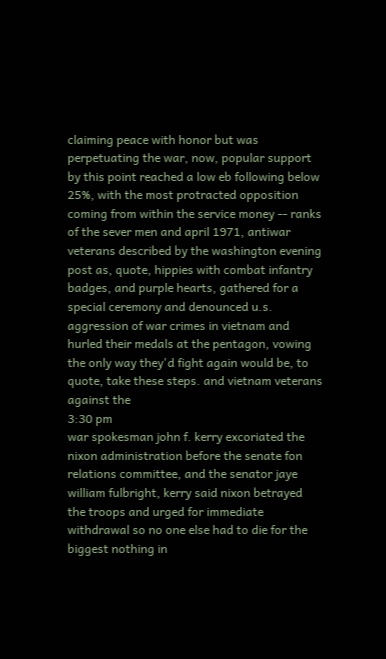claiming peace with honor but was perpetuating the war, now, popular support by this point reached a low eb following below 25%, with the most protracted opposition coming from within the service money -- ranks of the sever men and april 1971, antiwar veterans described by the washington evening post as, quote, hippies with combat infantry badges, and purple hearts, gathered for a special ceremony and denounced u.s. aggression of war crimes in vietnam and hurled their medals at the pentagon, vowing the only way they'd fight again would be, to quote, take these steps. and vietnam veterans against the
3:30 pm
war spokesman john f. kerry excoriated the nixon administration before the senate fon relations committee, and the senator jaye william fulbright, kerry said nixon betrayed the troops and urged for immediate withdrawal so no one else had to die for the biggest nothing in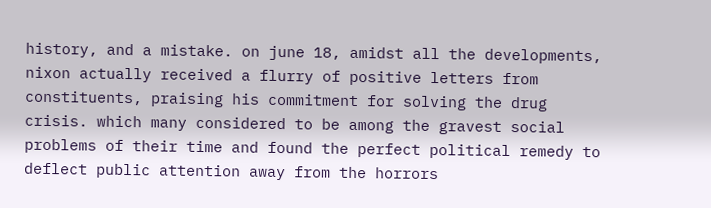history, and a mistake. on june 18, amidst all the developments, nixon actually received a flurry of positive letters from constituents, praising his commitment for solving the drug crisis. which many considered to be among the gravest social problems of their time and found the perfect political remedy to deflect public attention away from the horrors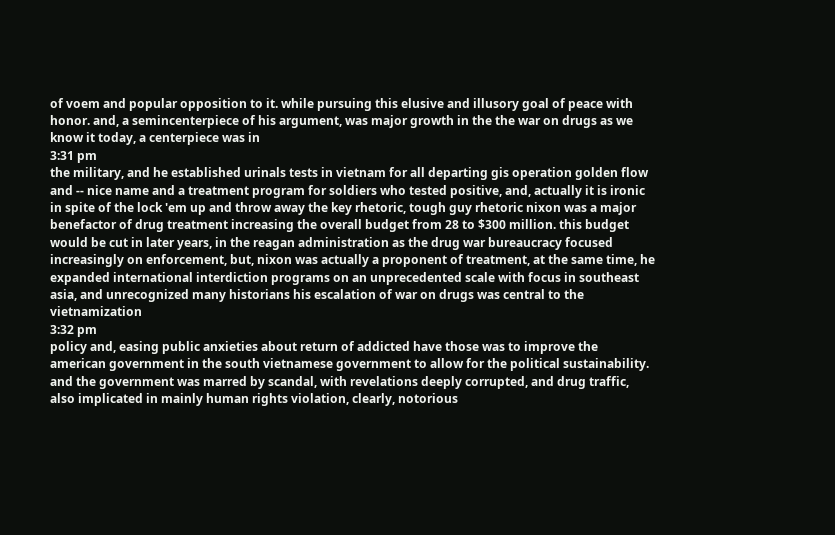of voem and popular opposition to it. while pursuing this elusive and illusory goal of peace with honor. and, a semincenterpiece of his argument, was major growth in the the war on drugs as we know it today, a centerpiece was in
3:31 pm
the military, and he established urinals tests in vietnam for all departing gis operation golden flow and -- nice name and a treatment program for soldiers who tested positive, and, actually it is ironic in spite of the lock 'em up and throw away the key rhetoric, tough guy rhetoric nixon was a major benefactor of drug treatment increasing the overall budget from 28 to $300 million. this budget would be cut in later years, in the reagan administration as the drug war bureaucracy focused increasingly on enforcement, but, nixon was actually a proponent of treatment, at the same time, he expanded international interdiction programs on an unprecedented scale with focus in southeast asia, and unrecognized many historians his escalation of war on drugs was central to the vietnamization
3:32 pm
policy and, easing public anxieties about return of addicted have those was to improve the american government in the south vietnamese government to allow for the political sustainability. and the government was marred by scandal, with revelations deeply corrupted, and drug traffic, also implicated in mainly human rights violation, clearly, notorious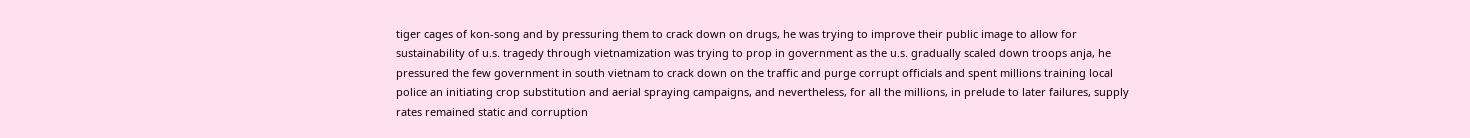tiger cages of kon-song and by pressuring them to crack down on drugs, he was trying to improve their public image to allow for sustainability of u.s. tragedy through vietnamization was trying to prop in government as the u.s. gradually scaled down troops anja, he pressured the few government in south vietnam to crack down on the traffic and purge corrupt officials and spent millions training local police an initiating crop substitution and aerial spraying campaigns, and nevertheless, for all the millions, in prelude to later failures, supply rates remained static and corruption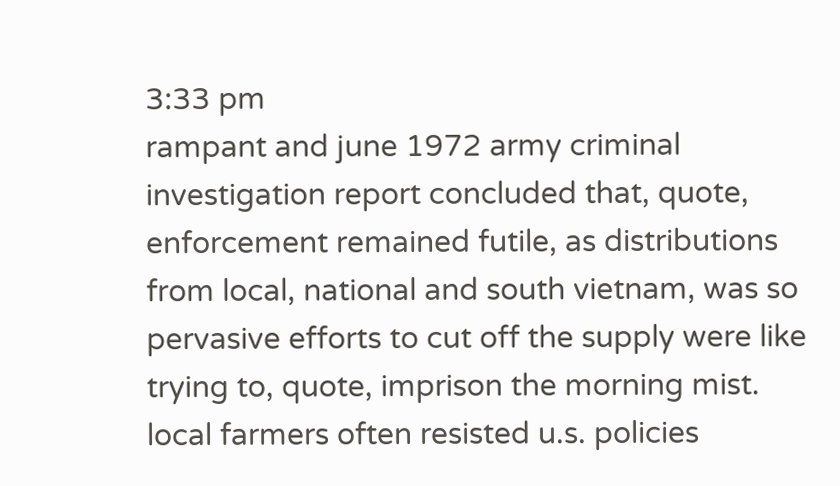3:33 pm
rampant and june 1972 army criminal investigation report concluded that, quote, enforcement remained futile, as distributions from local, national and south vietnam, was so pervasive efforts to cut off the supply were like trying to, quote, imprison the morning mist. local farmers often resisted u.s. policies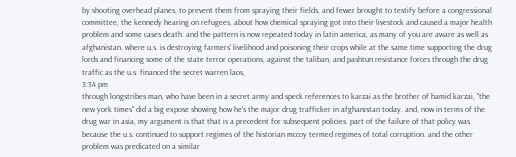by shooting overhead planes, to prevent them from spraying their fields, and fewer brought to testify before a congressional committee, the kennedy hearing on refugees, about how chemical spraying got into their livestock and caused a major health problem and some cases death. and the pattern is now repeated today in latin america, as many of you are aware as well as afghanistan. where u.s. is destroying farmers' livelihood and poisoning their crops while at the same time supporting the drug lords and financing some of the state terror operations, against the taliban, and pashtun resistance forces through the drug traffic as the u.s. financed the secret warren laos,
3:34 pm
through longstribes man, who have been in a secret army and speck references to karzai as the brother of hamid karzai, "the new york times" did a big expose showing how he's the major drug trafficker in afghanistan today. and, now in terms of the drug war in asia, my argument is that that is a precedent for subsequent policies. part of the failure of that policy was because the u.s. continued to support regimes of the historian mccoy termed regimes of total corruption. and the other problem was predicated on a similar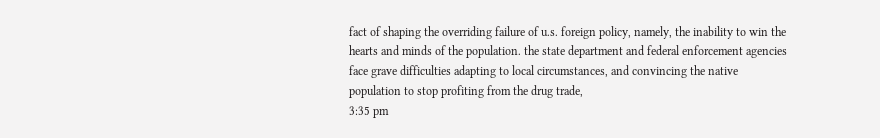fact of shaping the overriding failure of u.s. foreign policy, namely, the inability to win the hearts and minds of the population. the state department and federal enforcement agencies face grave difficulties adapting to local circumstances, and convincing the native population to stop profiting from the drug trade,
3:35 pm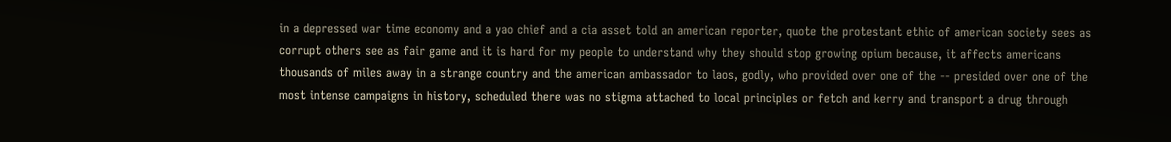in a depressed war time economy and a yao chief and a cia asset told an american reporter, quote the protestant ethic of american society sees as corrupt others see as fair game and it is hard for my people to understand why they should stop growing opium because, it affects americans thousands of miles away in a strange country and the american ambassador to laos, godly, who provided over one of the -- presided over one of the most intense campaigns in history, scheduled there was no stigma attached to local principles or fetch and kerry and transport a drug through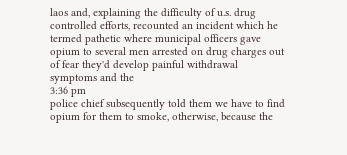laos and, explaining the difficulty of u.s. drug controlled efforts, recounted an incident which he termed pathetic where municipal officers gave opium to several men arrested on drug charges out of fear they'd develop painful withdrawal symptoms and the
3:36 pm
police chief subsequently told them we have to find opium for them to smoke, otherwise, because the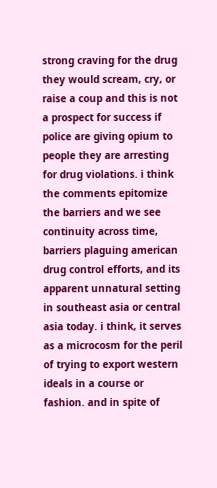strong craving for the drug they would scream, cry, or raise a coup and this is not a prospect for success if police are giving opium to people they are arresting for drug violations. i think the comments epitomize the barriers and we see continuity across time, barriers plaguing american drug control efforts, and its apparent unnatural setting in southeast asia or central asia today. i think, it serves as a microcosm for the peril of trying to export western ideals in a course or fashion. and in spite of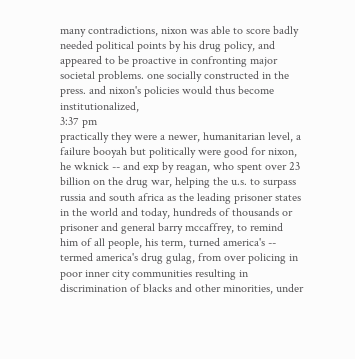many contradictions, nixon was able to score badly needed political points by his drug policy, and appeared to be proactive in confronting major societal problems. one socially constructed in the press. and nixon's policies would thus become institutionalized,
3:37 pm
practically they were a newer, humanitarian level, a failure booyah but politically were good for nixon, he wknick -- and exp by reagan, who spent over 23 billion on the drug war, helping the u.s. to surpass russia and south africa as the leading prisoner states in the world and today, hundreds of thousands or prisoner and general barry mccaffrey, to remind him of all people, his term, turned america's -- termed america's drug gulag, from over policing in poor inner city communities resulting in discrimination of blacks and other minorities, under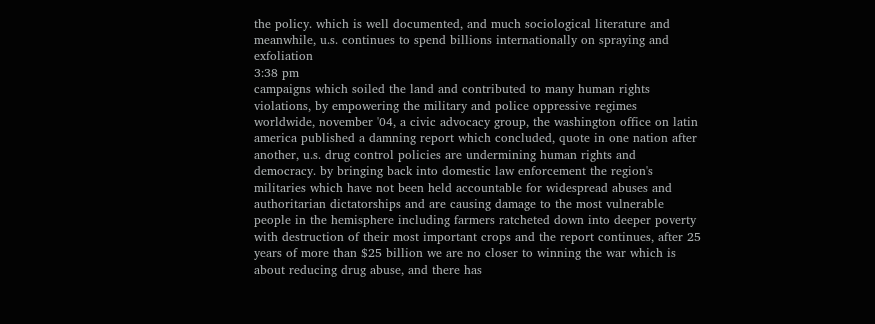the policy. which is well documented, and much sociological literature and meanwhile, u.s. continues to spend billions internationally on spraying and exfoliation
3:38 pm
campaigns which soiled the land and contributed to many human rights violations, by empowering the military and police oppressive regimes worldwide, november '04, a civic advocacy group, the washington office on latin america published a damning report which concluded, quote in one nation after another, u.s. drug control policies are undermining human rights and democracy. by bringing back into domestic law enforcement the region's militaries which have not been held accountable for widespread abuses and authoritarian dictatorships and are causing damage to the most vulnerable people in the hemisphere including farmers ratcheted down into deeper poverty with destruction of their most important crops and the report continues, after 25 years of more than $25 billion we are no closer to winning the war which is about reducing drug abuse, and there has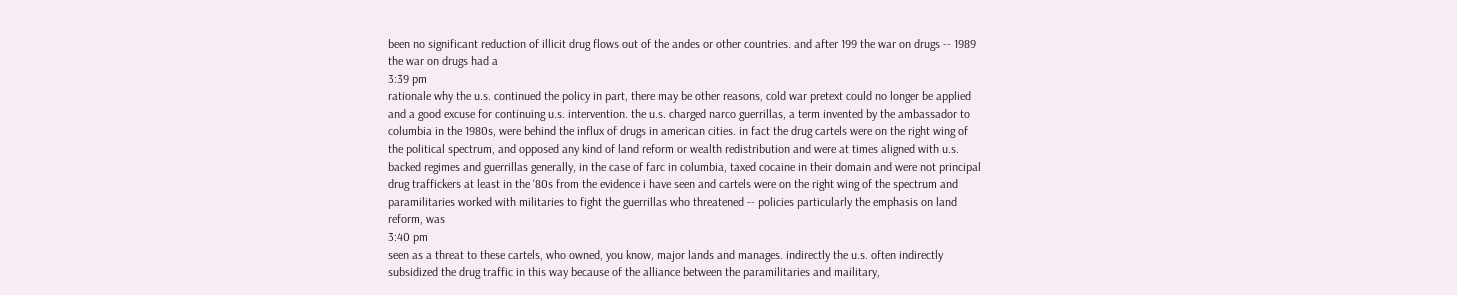been no significant reduction of illicit drug flows out of the andes or other countries. and after 199 the war on drugs -- 1989 the war on drugs had a
3:39 pm
rationale why the u.s. continued the policy in part, there may be other reasons, cold war pretext could no longer be applied and a good excuse for continuing u.s. intervention. the u.s. charged narco guerrillas, a term invented by the ambassador to columbia in the 1980s, were behind the influx of drugs in american cities. in fact the drug cartels were on the right wing of the political spectrum, and opposed any kind of land reform or wealth redistribution and were at times aligned with u.s. backed regimes and guerrillas generally, in the case of farc in columbia, taxed cocaine in their domain and were not principal drug traffickers at least in the '80s from the evidence i have seen and cartels were on the right wing of the spectrum and paramilitaries worked with militaries to fight the guerrillas who threatened -- policies particularly the emphasis on land reform, was
3:40 pm
seen as a threat to these cartels, who owned, you know, major lands and manages. indirectly the u.s. often indirectly subsidized the drug traffic in this way because of the alliance between the paramilitaries and mailitary,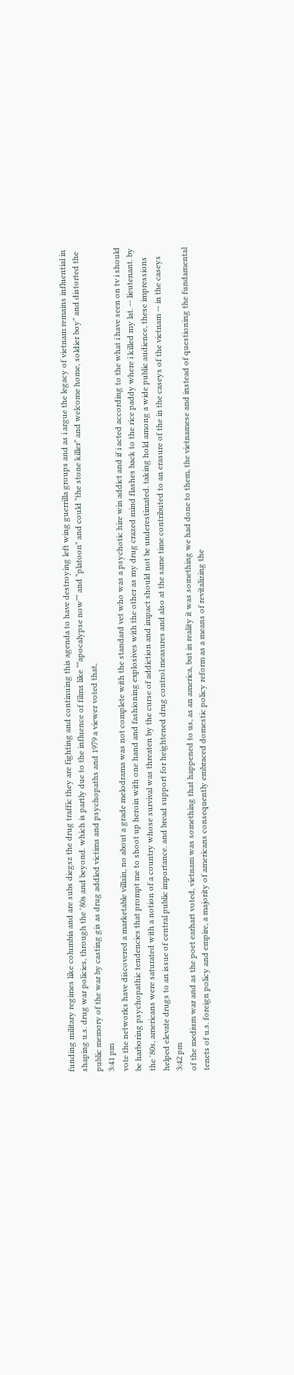funding military regimes like columbia and are subs diegsz the drug traffic they are fighting and continuing this agenda to have destroying left wing guerrilla groups and as i argue the legacy of vietnam remains influential in shaping u.s. drug war policies, through the '80s and beyond. which is partly due to the influence of films like ""apocalypse now"" and "platoon" and could "the stone killer" and welcome home, soldier boy" and distorted the public memory of the war by casting gis as drug addled victims and psychopaths and 1979 a viewer voted that,
3:41 pm
vote the networks have discovered a marketable villain, no about a grade melodrama was not complete with the standard vet who was a psychotic hire win addict and if i acted according to the what i have seen on tv i should be harboring psychopathic tendencies that prompt me to shoot up heroin with one hand and fashioning explosives with the other as my drug crazed mind flashes back to the rice paddy where i killed my lat. -- lieutenant. by the '80s, americans were saturated with a notion of a country whose survival was threaten by the curse of addiction and impact should not be underestimated. taking hold among a wide public audience, these impressions helped elevate drugs to an issue of central public importance. and bread support for heightened drug control measures and also at the same time contributed to an erasure of the in the caseys of the vietnam -- in the caseys
3:42 pm
of the medium war and as the poet earhart voted, vietnam was something that happened to us, as an america, but in reality it was something we had done to them, the vietnamese and instead of questioning the fundamental tenets of u.s. foreign policy and empire, a majority of americans consequently embraced domestic policy reform as a means of revitalizing the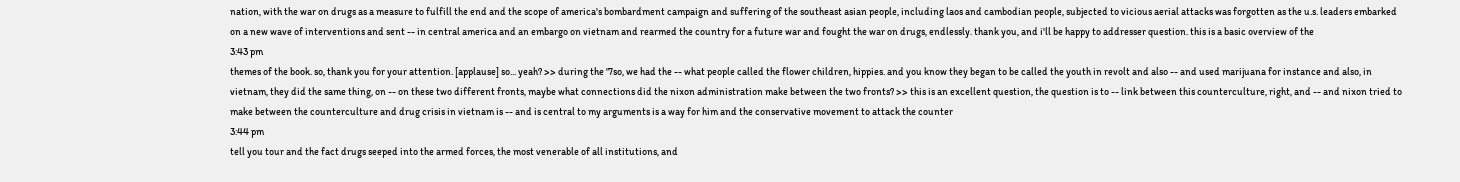nation, with the war on drugs as a measure to fulfill the end and the scope of america's bombardment campaign and suffering of the southeast asian people, including laos and cambodian people, subjected to vicious aerial attacks was forgotten as the u.s. leaders embarked on a new wave of interventions and sent -- in central america and an embargo on vietnam and rearmed the country for a future war and fought the war on drugs, endlessly. thank you, and i'll be happy to addresser question. this is a basic overview of the
3:43 pm
themes of the book. so, thank you for your attention. [applause] so... yeah? >> during the '7so, we had the -- what people called the flower children, hippies. and you know they began to be called the youth in revolt and also -- and used marijuana for instance and also, in vietnam, they did the same thing, on -- on these two different fronts, maybe what connections did the nixon administration make between the two fronts? >> this is an excellent question, the question is to -- link between this counterculture, right, and -- and nixon tried to make between the counterculture and drug crisis in vietnam is -- and is central to my arguments is a way for him and the conservative movement to attack the counter
3:44 pm
tell you tour and the fact drugs seeped into the armed forces, the most venerable of all institutions, and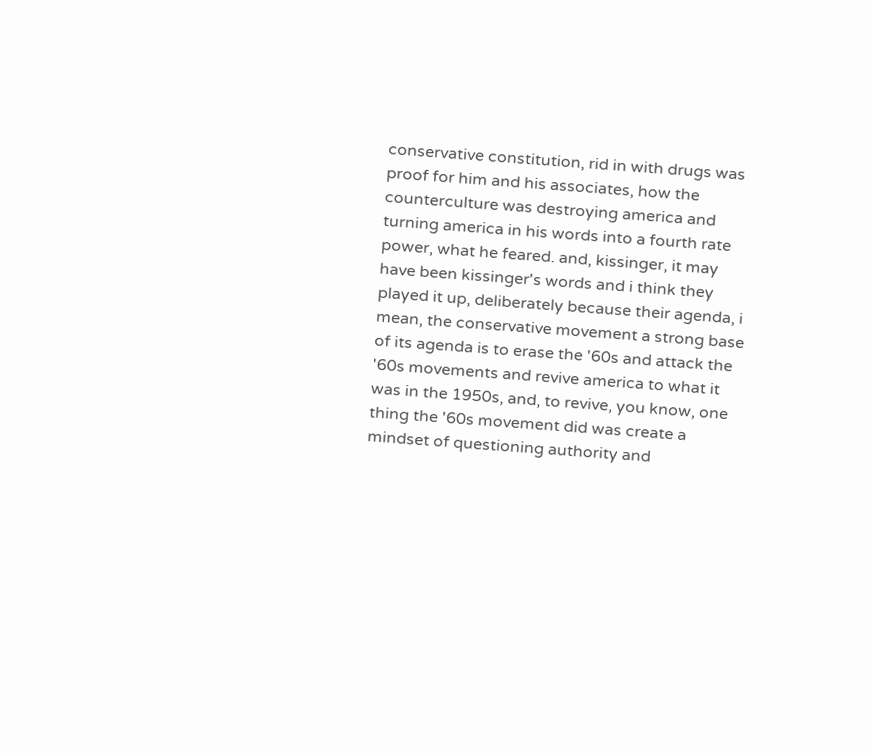conservative constitution, rid in with drugs was proof for him and his associates, how the counterculture was destroying america and turning america in his words into a fourth rate power, what he feared. and, kissinger, it may have been kissinger's words and i think they played it up, deliberately because their agenda, i mean, the conservative movement a strong base of its agenda is to erase the '60s and attack the '60s movements and revive america to what it was in the 1950s, and, to revive, you know, one thing the '60s movement did was create a mindset of questioning authority and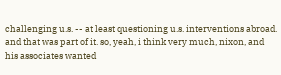challenging u.s. -- at least questioning u.s. interventions abroad. and that was part of it. so, yeah, i think very much, nixon, and his associates wanted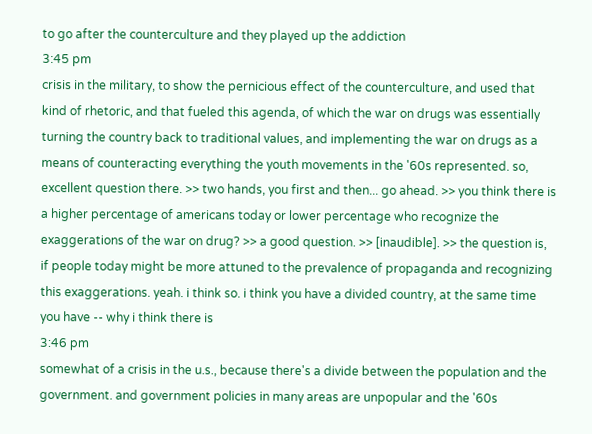to go after the counterculture and they played up the addiction
3:45 pm
crisis in the military, to show the pernicious effect of the counterculture, and used that kind of rhetoric, and that fueled this agenda, of which the war on drugs was essentially turning the country back to traditional values, and implementing the war on drugs as a means of counteracting everything the youth movements in the '60s represented. so, excellent question there. >> two hands, you first and then... go ahead. >> you think there is a higher percentage of americans today or lower percentage who recognize the exaggerations of the war on drug? >> a good question. >> [inaudible]. >> the question is, if people today might be more attuned to the prevalence of propaganda and recognizing this exaggerations. yeah. i think so. i think you have a divided country, at the same time you have -- why i think there is
3:46 pm
somewhat of a crisis in the u.s., because there's a divide between the population and the government. and government policies in many areas are unpopular and the '60s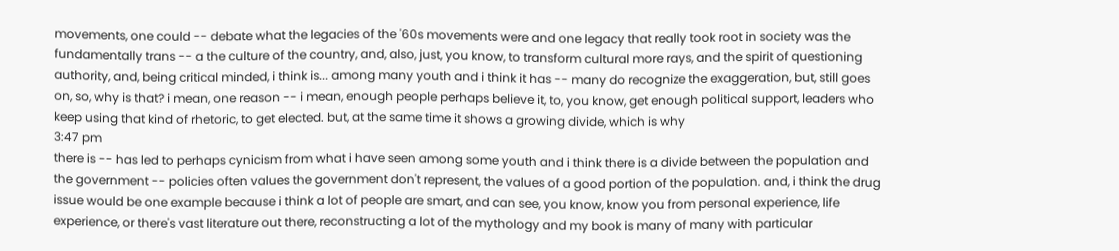movements, one could -- debate what the legacies of the '60s movements were and one legacy that really took root in society was the fundamentally trans -- a the culture of the country, and, also, just, you know, to transform cultural more rays, and the spirit of questioning authority, and, being critical minded, i think is... among many youth and i think it has -- many do recognize the exaggeration, but, still goes on, so, why is that? i mean, one reason -- i mean, enough people perhaps believe it, to, you know, get enough political support, leaders who keep using that kind of rhetoric, to get elected. but, at the same time it shows a growing divide, which is why
3:47 pm
there is -- has led to perhaps cynicism from what i have seen among some youth and i think there is a divide between the population and the government -- policies often values the government don't represent, the values of a good portion of the population. and, i think the drug issue would be one example because i think a lot of people are smart, and can see, you know, know you from personal experience, life experience, or there's vast literature out there, reconstructing a lot of the mythology and my book is many of many with particular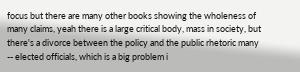focus but there are many other books showing the wholeness of many claims, yeah there is a large critical body, mass in society, but there's a divorce between the policy and the public rhetoric many -- elected officials, which is a big problem i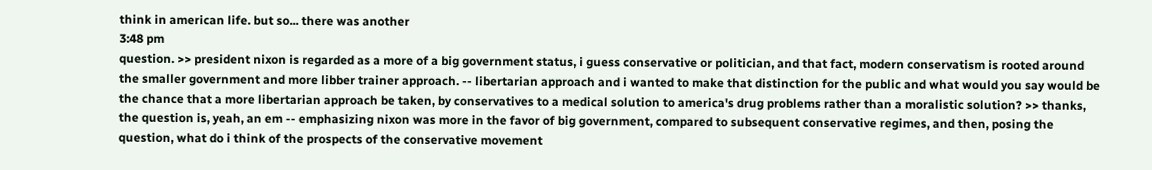think in american life. but so... there was another
3:48 pm
question. >> president nixon is regarded as a more of a big government status, i guess conservative or politician, and that fact, modern conservatism is rooted around the smaller government and more libber trainer approach. -- libertarian approach and i wanted to make that distinction for the public and what would you say would be the chance that a more libertarian approach be taken, by conservatives to a medical solution to america's drug problems rather than a moralistic solution? >> thanks, the question is, yeah, an em -- emphasizing nixon was more in the favor of big government, compared to subsequent conservative regimes, and then, posing the question, what do i think of the prospects of the conservative movement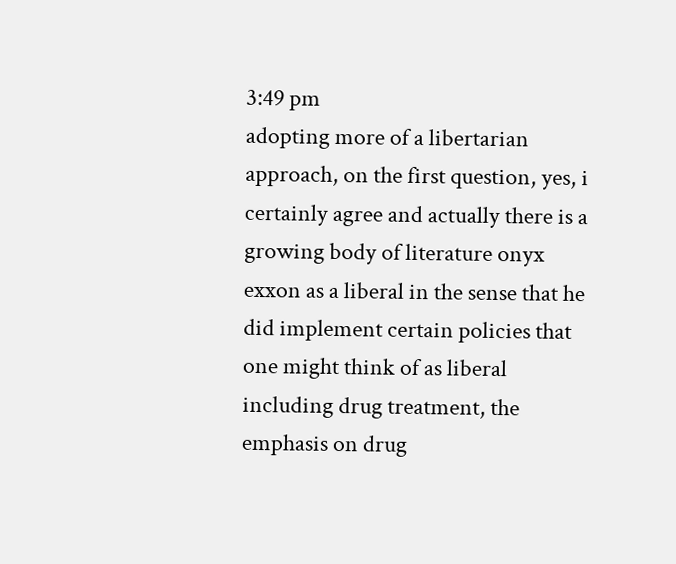3:49 pm
adopting more of a libertarian approach, on the first question, yes, i certainly agree and actually there is a growing body of literature onyx exxon as a liberal in the sense that he did implement certain policies that one might think of as liberal including drug treatment, the emphasis on drug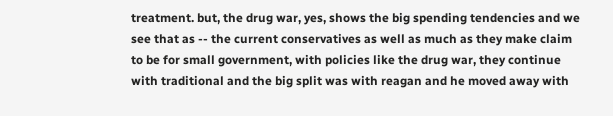treatment. but, the drug war, yes, shows the big spending tendencies and we see that as -- the current conservatives as well as much as they make claim to be for small government, with policies like the drug war, they continue with traditional and the big split was with reagan and he moved away with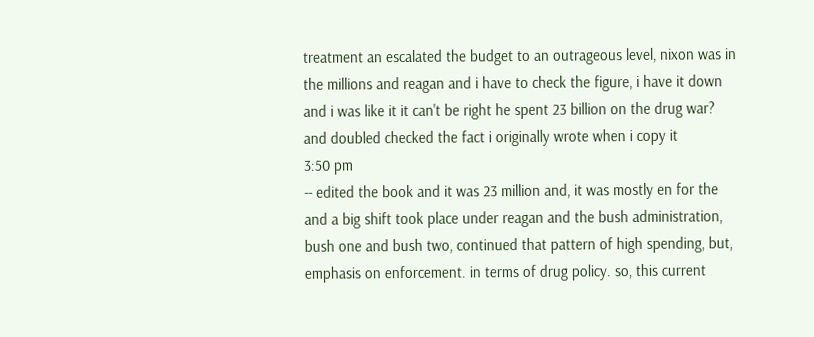treatment an escalated the budget to an outrageous level, nixon was in the millions and reagan and i have to check the figure, i have it down and i was like it it can't be right he spent 23 billion on the drug war? and doubled checked the fact i originally wrote when i copy it
3:50 pm
-- edited the book and it was 23 million and, it was mostly en for the and a big shift took place under reagan and the bush administration, bush one and bush two, continued that pattern of high spending, but, emphasis on enforcement. in terms of drug policy. so, this current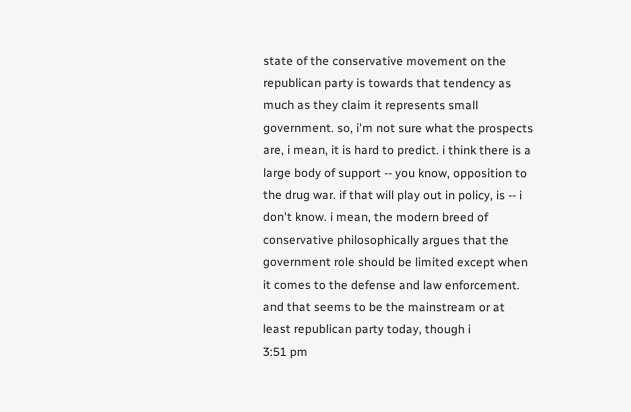state of the conservative movement on the republican party is towards that tendency as much as they claim it represents small government. so, i'm not sure what the prospects are, i mean, it is hard to predict. i think there is a large body of support -- you know, opposition to the drug war. if that will play out in policy, is -- i don't know. i mean, the modern breed of conservative philosophically argues that the government role should be limited except when it comes to the defense and law enforcement. and that seems to be the mainstream or at least republican party today, though i
3:51 pm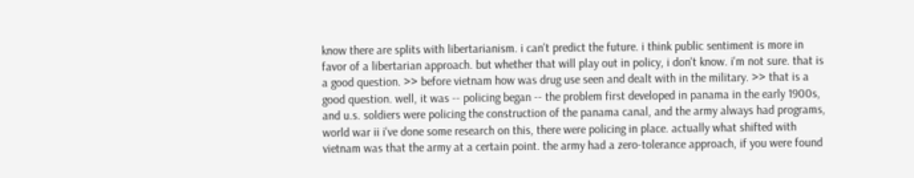know there are splits with libertarianism. i can't predict the future. i think public sentiment is more in favor of a libertarian approach. but whether that will play out in policy, i don't know. i'm not sure. that is a good question. >> before vietnam how was drug use seen and dealt with in the military. >> that is a good question. well, it was -- policing began -- the problem first developed in panama in the early 1900s, and u.s. soldiers were policing the construction of the panama canal, and the army always had programs, world war ii i've done some research on this, there were policing in place. actually what shifted with vietnam was that the army at a certain point. the army had a zero-tolerance approach, if you were found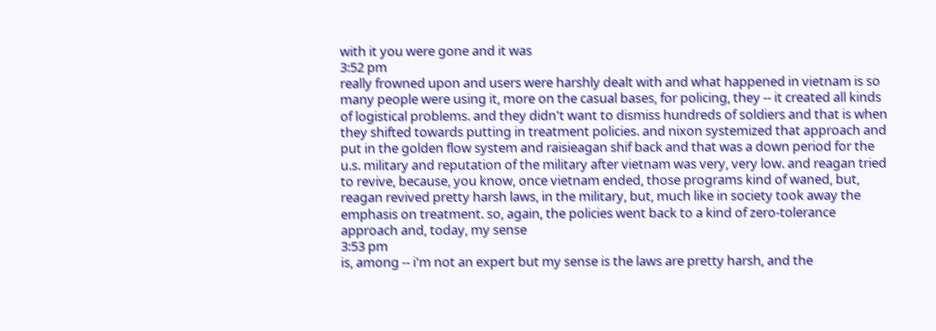with it you were gone and it was
3:52 pm
really frowned upon and users were harshly dealt with and what happened in vietnam is so many people were using it, more on the casual bases, for policing, they -- it created all kinds of logistical problems. and they didn't want to dismiss hundreds of soldiers and that is when they shifted towards putting in treatment policies. and nixon systemized that approach and put in the golden flow system and raisieagan shif back and that was a down period for the u.s. military and reputation of the military after vietnam was very, very low. and reagan tried to revive, because, you know, once vietnam ended, those programs kind of waned, but, reagan revived pretty harsh laws, in the military, but, much like in society took away the emphasis on treatment. so, again, the policies went back to a kind of zero-tolerance approach and, today, my sense
3:53 pm
is, among -- i'm not an expert but my sense is the laws are pretty harsh, and the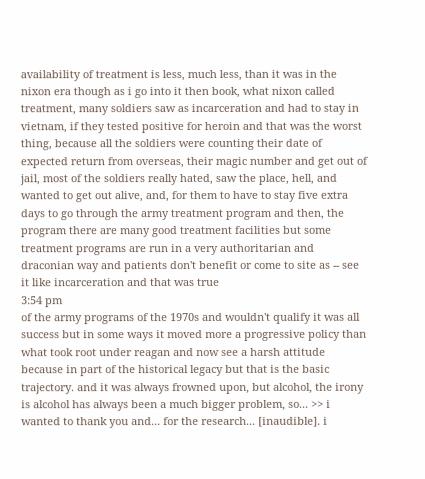availability of treatment is less, much less, than it was in the nixon era though as i go into it then book, what nixon called treatment, many soldiers saw as incarceration and had to stay in vietnam, if they tested positive for heroin and that was the worst thing, because all the soldiers were counting their date of expected return from overseas, their magic number and get out of jail, most of the soldiers really hated, saw the place, hell, and wanted to get out alive, and, for them to have to stay five extra days to go through the army treatment program and then, the program there are many good treatment facilities but some treatment programs are run in a very authoritarian and draconian way and patients don't benefit or come to site as -- see it like incarceration and that was true
3:54 pm
of the army programs of the 1970s and wouldn't qualify it was all success but in some ways it moved more a progressive policy than what took root under reagan and now see a harsh attitude because in part of the historical legacy but that is the basic trajectory. and it was always frowned upon, but alcohol, the irony is alcohol has always been a much bigger problem, so... >> i wanted to thank you and... for the research... [inaudible]. i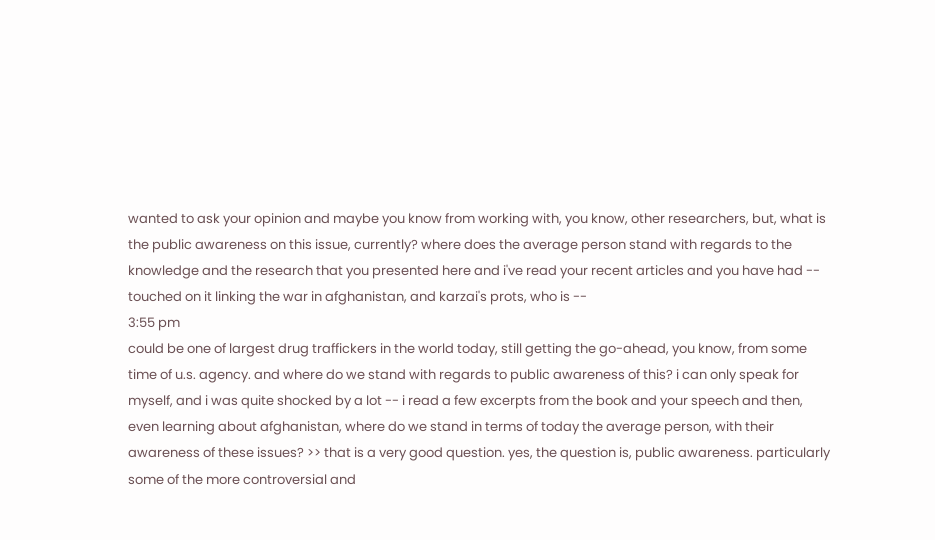wanted to ask your opinion and maybe you know from working with, you know, other researchers, but, what is the public awareness on this issue, currently? where does the average person stand with regards to the knowledge and the research that you presented here and i've read your recent articles and you have had -- touched on it linking the war in afghanistan, and karzai's prots, who is --
3:55 pm
could be one of largest drug traffickers in the world today, still getting the go-ahead, you know, from some time of u.s. agency. and where do we stand with regards to public awareness of this? i can only speak for myself, and i was quite shocked by a lot -- i read a few excerpts from the book and your speech and then, even learning about afghanistan, where do we stand in terms of today the average person, with their awareness of these issues? >> that is a very good question. yes, the question is, public awareness. particularly some of the more controversial and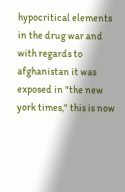hypocritical elements in the drug war and with regards to afghanistan it was exposed in "the new york times," this is now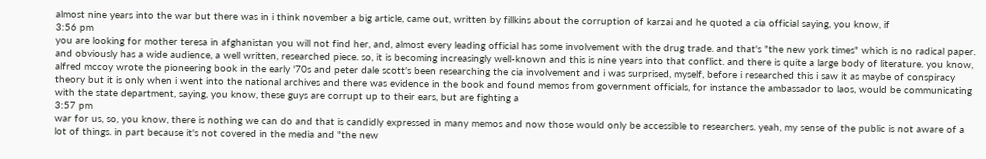almost nine years into the war but there was in i think november a big article, came out, written by fillkins about the corruption of karzai and he quoted a cia official saying, you know, if
3:56 pm
you are looking for mother teresa in afghanistan you will not find her, and, almost every leading official has some involvement with the drug trade. and that's "the new york times" which is no radical paper. and obviously has a wide audience, a well written, researched piece. so, it is becoming increasingly well-known and this is nine years into that conflict. and there is quite a large body of literature. you know, alfred mccoy wrote the pioneering book in the early '70s and peter dale scott's been researching the cia involvement and i was surprised, myself, before i researched this i saw it as maybe of conspiracy theory but it is only when i went into the national archives and there was evidence in the book and found memos from government officials, for instance the ambassador to laos, would be communicating with the state department, saying, you know, these guys are corrupt up to their ears, but are fighting a
3:57 pm
war for us, so, you know, there is nothing we can do and that is candidly expressed in many memos and now those would only be accessible to researchers. yeah, my sense of the public is not aware of a lot of things. in part because it's not covered in the media and "the new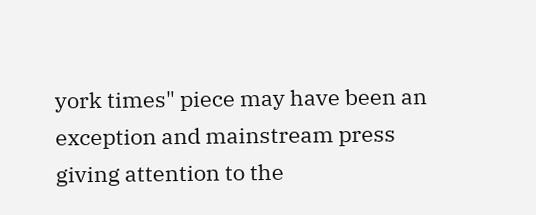york times" piece may have been an exception and mainstream press giving attention to the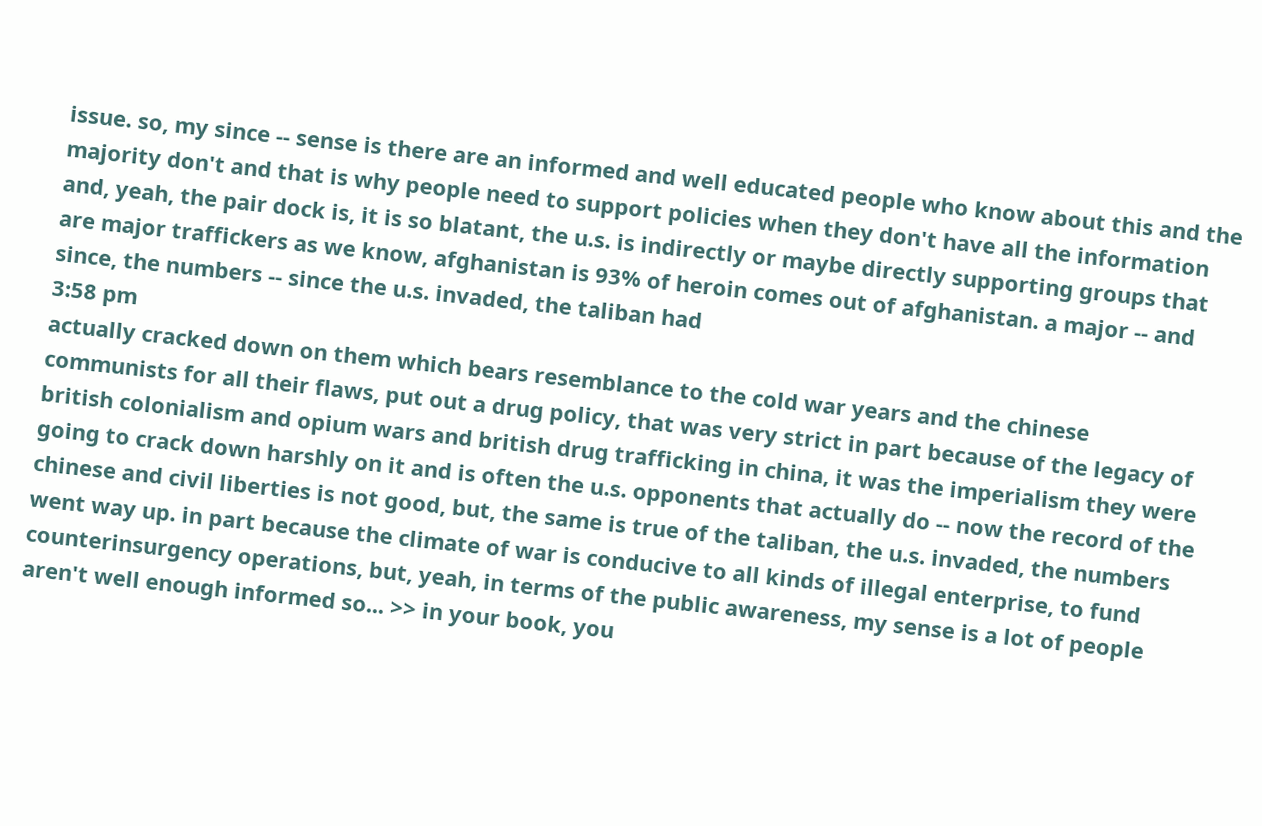issue. so, my since -- sense is there are an informed and well educated people who know about this and the majority don't and that is why people need to support policies when they don't have all the information and, yeah, the pair dock is, it is so blatant, the u.s. is indirectly or maybe directly supporting groups that are major traffickers as we know, afghanistan is 93% of heroin comes out of afghanistan. a major -- and since, the numbers -- since the u.s. invaded, the taliban had
3:58 pm
actually cracked down on them which bears resemblance to the cold war years and the chinese communists for all their flaws, put out a drug policy, that was very strict in part because of the legacy of british colonialism and opium wars and british drug trafficking in china, it was the imperialism they were going to crack down harshly on it and is often the u.s. opponents that actually do -- now the record of the chinese and civil liberties is not good, but, the same is true of the taliban, the u.s. invaded, the numbers went way up. in part because the climate of war is conducive to all kinds of illegal enterprise, to fund counterinsurgency operations, but, yeah, in terms of the public awareness, my sense is a lot of people aren't well enough informed so... >> in your book, you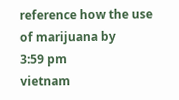reference how the use of marijuana by
3:59 pm
vietnam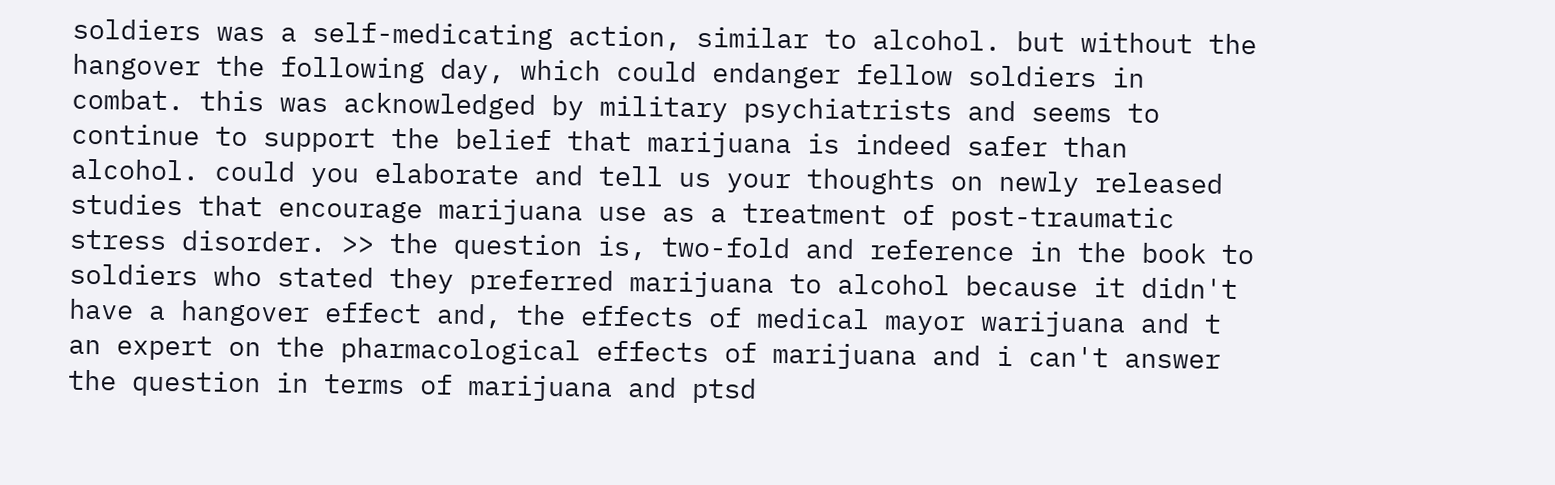soldiers was a self-medicating action, similar to alcohol. but without the hangover the following day, which could endanger fellow soldiers in combat. this was acknowledged by military psychiatrists and seems to continue to support the belief that marijuana is indeed safer than alcohol. could you elaborate and tell us your thoughts on newly released studies that encourage marijuana use as a treatment of post-traumatic stress disorder. >> the question is, two-fold and reference in the book to soldiers who stated they preferred marijuana to alcohol because it didn't have a hangover effect and, the effects of medical mayor warijuana and t an expert on the pharmacological effects of marijuana and i can't answer the question in terms of marijuana and ptsd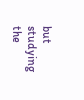but studying the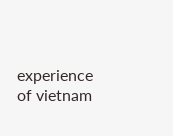experience of vietnam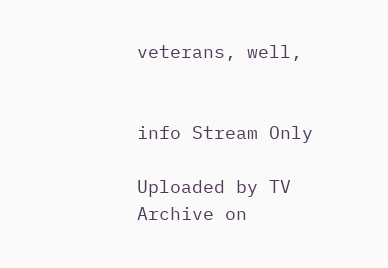veterans, well,


info Stream Only

Uploaded by TV Archive on